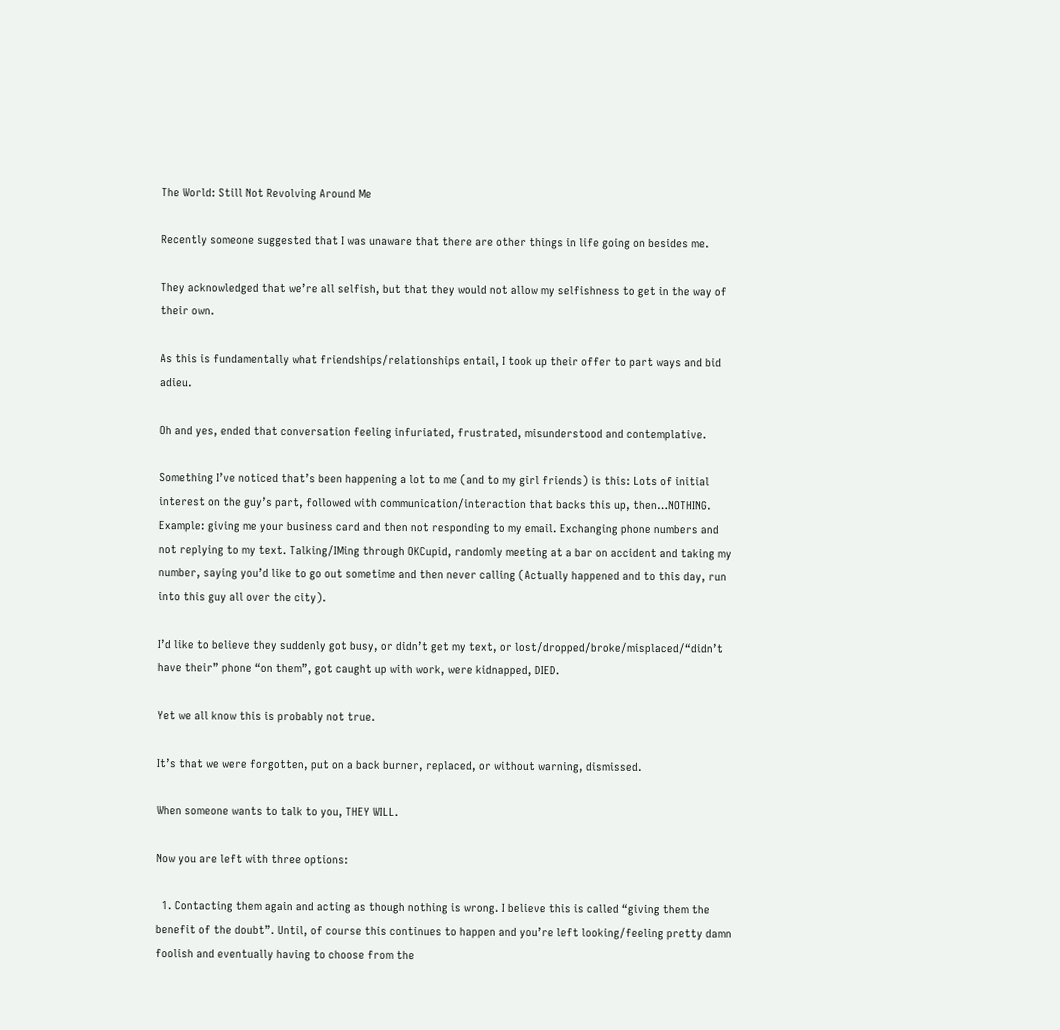The World: Still Not Revolving Around Me

Recently someone suggested that I was unaware that there are other things in life going on besides me.

They acknowledged that we’re all selfish, but that they would not allow my selfishness to get in the way of their own.

As this is fundamentally what friendships/relationships entail, I took up their offer to part ways and bid adieu.

Oh and yes, ended that conversation feeling infuriated, frustrated, misunderstood and contemplative.

Something I’ve noticed that’s been happening a lot to me (and to my girl friends) is this: Lots of initial interest on the guy’s part, followed with communication/interaction that backs this up, then…NOTHING. Example: giving me your business card and then not responding to my email. Exchanging phone numbers and not replying to my text. Talking/IMing through OKCupid, randomly meeting at a bar on accident and taking my number, saying you’d like to go out sometime and then never calling (Actually happened and to this day, run into this guy all over the city).

I’d like to believe they suddenly got busy, or didn’t get my text, or lost/dropped/broke/misplaced/“didn’t have their” phone “on them”, got caught up with work, were kidnapped, DIED.

Yet we all know this is probably not true.

It’s that we were forgotten, put on a back burner, replaced, or without warning, dismissed.

When someone wants to talk to you, THEY WILL.

Now you are left with three options:

  1. Contacting them again and acting as though nothing is wrong. I believe this is called “giving them the benefit of the doubt”. Until, of course this continues to happen and you’re left looking/feeling pretty damn foolish and eventually having to choose from the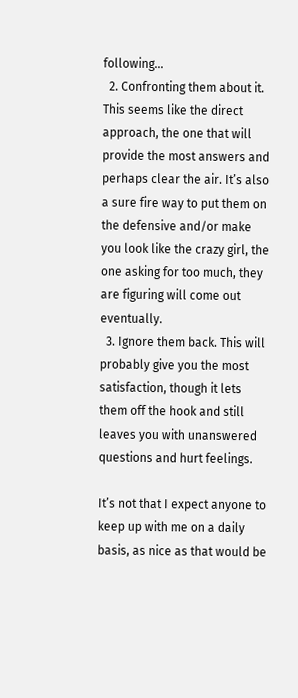following…
  2. Confronting them about it. This seems like the direct approach, the one that will provide the most answers and perhaps clear the air. It’s also a sure fire way to put them on the defensive and/or make you look like the crazy girl, the one asking for too much, they are figuring will come out eventually.
  3. Ignore them back. This will probably give you the most satisfaction, though it lets them off the hook and still leaves you with unanswered questions and hurt feelings.

It’s not that I expect anyone to keep up with me on a daily basis, as nice as that would be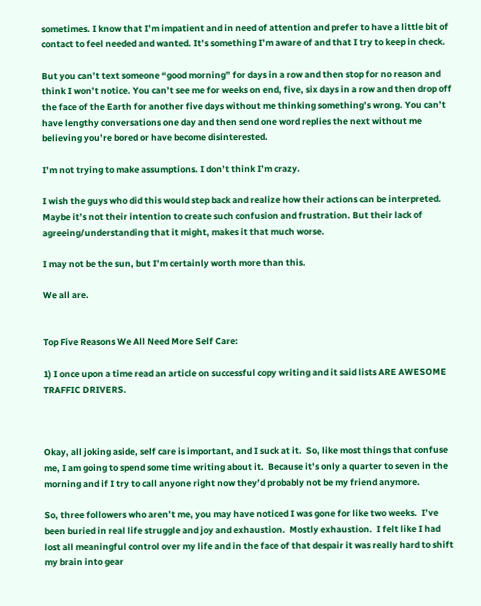sometimes. I know that I’m impatient and in need of attention and prefer to have a little bit of contact to feel needed and wanted. It’s something I’m aware of and that I try to keep in check.

But you can’t text someone “good morning” for days in a row and then stop for no reason and think I won’t notice. You can’t see me for weeks on end, five, six days in a row and then drop off the face of the Earth for another five days without me thinking something’s wrong. You can’t have lengthy conversations one day and then send one word replies the next without me believing you’re bored or have become disinterested.

I’m not trying to make assumptions. I don’t think I’m crazy.

I wish the guys who did this would step back and realize how their actions can be interpreted. Maybe it’s not their intention to create such confusion and frustration. But their lack of agreeing/understanding that it might, makes it that much worse.

I may not be the sun, but I’m certainly worth more than this.

We all are.


Top Five Reasons We All Need More Self Care:

1) I once upon a time read an article on successful copy writing and it said lists ARE AWESOME TRAFFIC DRIVERS.



Okay, all joking aside, self care is important, and I suck at it.  So, like most things that confuse me, I am going to spend some time writing about it.  Because it’s only a quarter to seven in the morning and if I try to call anyone right now they’d probably not be my friend anymore.

So, three followers who aren’t me, you may have noticed I was gone for like two weeks.  I’ve been buried in real life struggle and joy and exhaustion.  Mostly exhaustion.  I felt like I had lost all meaningful control over my life and in the face of that despair it was really hard to shift my brain into gear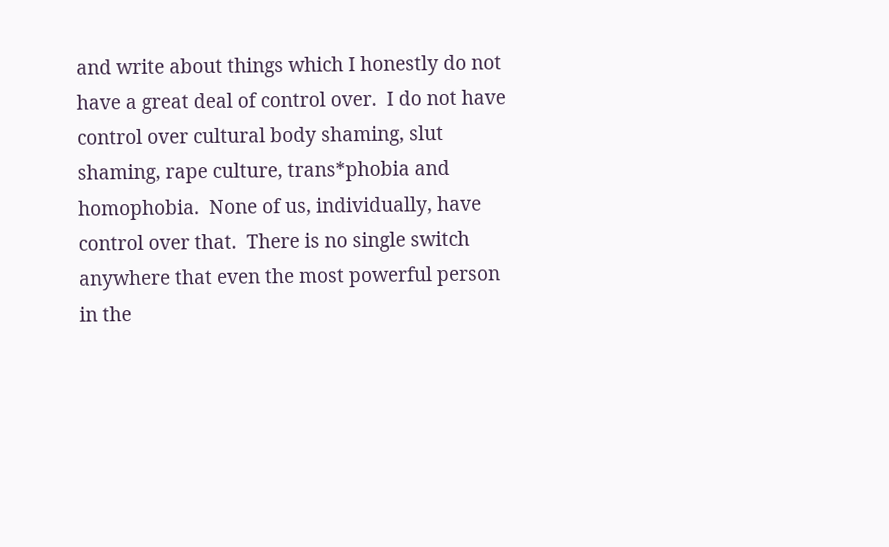and write about things which I honestly do not have a great deal of control over.  I do not have control over cultural body shaming, slut shaming, rape culture, trans*phobia and homophobia.  None of us, individually, have control over that.  There is no single switch anywhere that even the most powerful person in the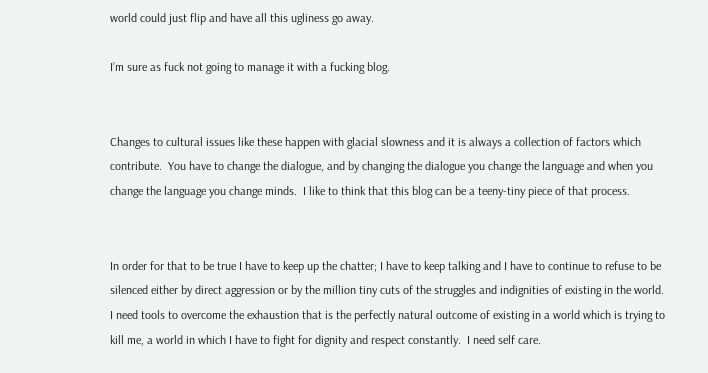world could just flip and have all this ugliness go away.

I’m sure as fuck not going to manage it with a fucking blog.


Changes to cultural issues like these happen with glacial slowness and it is always a collection of factors which contribute.  You have to change the dialogue, and by changing the dialogue you change the language and when you change the language you change minds.  I like to think that this blog can be a teeny-tiny piece of that process.


In order for that to be true I have to keep up the chatter; I have to keep talking and I have to continue to refuse to be silenced either by direct aggression or by the million tiny cuts of the struggles and indignities of existing in the world.  I need tools to overcome the exhaustion that is the perfectly natural outcome of existing in a world which is trying to kill me, a world in which I have to fight for dignity and respect constantly.  I need self care.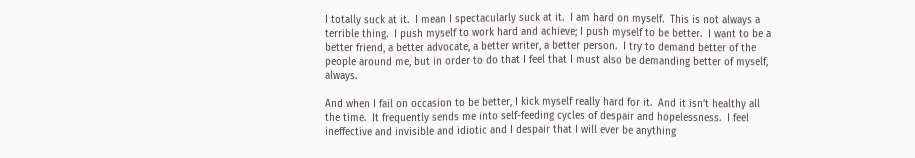I totally suck at it.  I mean I spectacularly suck at it.  I am hard on myself.  This is not always a terrible thing.  I push myself to work hard and achieve; I push myself to be better.  I want to be a better friend, a better advocate, a better writer, a better person.  I try to demand better of the people around me, but in order to do that I feel that I must also be demanding better of myself, always.

And when I fail on occasion to be better, I kick myself really hard for it.  And it isn’t healthy all the time.  It frequently sends me into self-feeding cycles of despair and hopelessness.  I feel ineffective and invisible and idiotic and I despair that I will ever be anything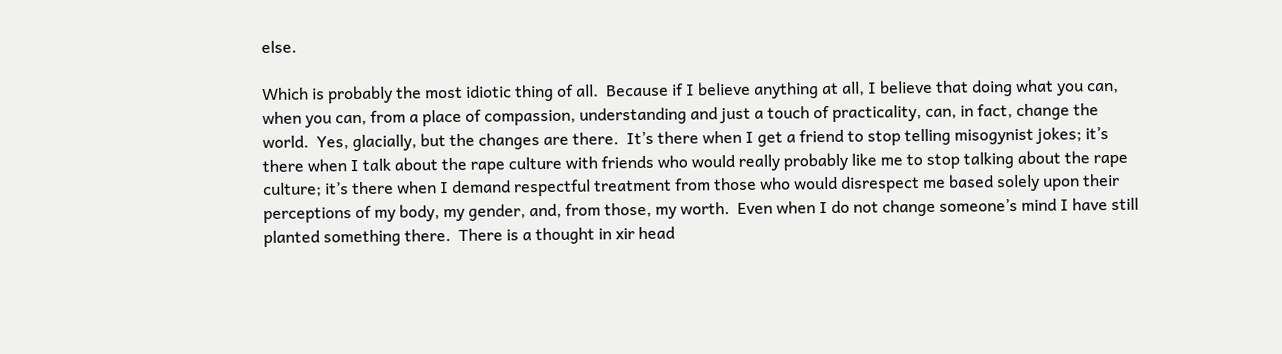else.

Which is probably the most idiotic thing of all.  Because if I believe anything at all, I believe that doing what you can, when you can, from a place of compassion, understanding and just a touch of practicality, can, in fact, change the world.  Yes, glacially, but the changes are there.  It’s there when I get a friend to stop telling misogynist jokes; it’s there when I talk about the rape culture with friends who would really probably like me to stop talking about the rape culture; it’s there when I demand respectful treatment from those who would disrespect me based solely upon their perceptions of my body, my gender, and, from those, my worth.  Even when I do not change someone’s mind I have still planted something there.  There is a thought in xir head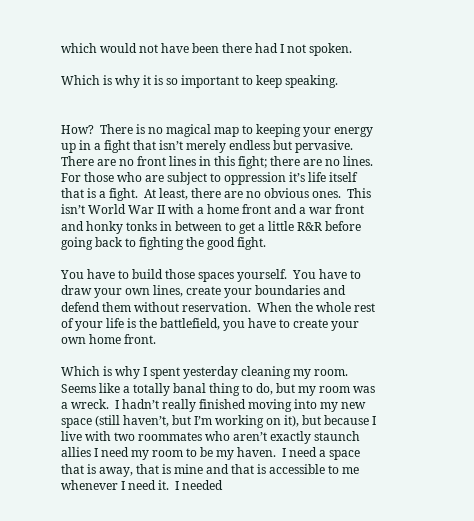which would not have been there had I not spoken.

Which is why it is so important to keep speaking.


How?  There is no magical map to keeping your energy up in a fight that isn’t merely endless but pervasive.  There are no front lines in this fight; there are no lines.  For those who are subject to oppression it’s life itself that is a fight.  At least, there are no obvious ones.  This isn’t World War II with a home front and a war front and honky tonks in between to get a little R&R before going back to fighting the good fight.

You have to build those spaces yourself.  You have to draw your own lines, create your boundaries and defend them without reservation.  When the whole rest of your life is the battlefield, you have to create your own home front.

Which is why I spent yesterday cleaning my room.  Seems like a totally banal thing to do, but my room was a wreck.  I hadn’t really finished moving into my new space (still haven’t, but I’m working on it), but because I live with two roommates who aren’t exactly staunch allies I need my room to be my haven.  I need a space that is away, that is mine and that is accessible to me whenever I need it.  I needed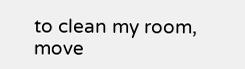to clean my room, move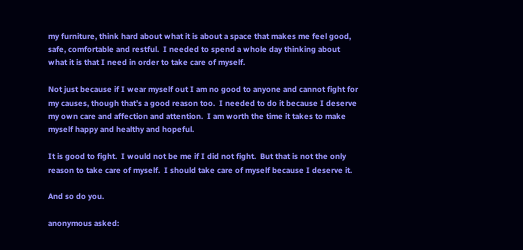my furniture, think hard about what it is about a space that makes me feel good, safe, comfortable and restful.  I needed to spend a whole day thinking about what it is that I need in order to take care of myself.

Not just because if I wear myself out I am no good to anyone and cannot fight for my causes, though that’s a good reason too.  I needed to do it because I deserve my own care and affection and attention.  I am worth the time it takes to make myself happy and healthy and hopeful.

It is good to fight.  I would not be me if I did not fight.  But that is not the only reason to take care of myself.  I should take care of myself because I deserve it.

And so do you.

anonymous asked: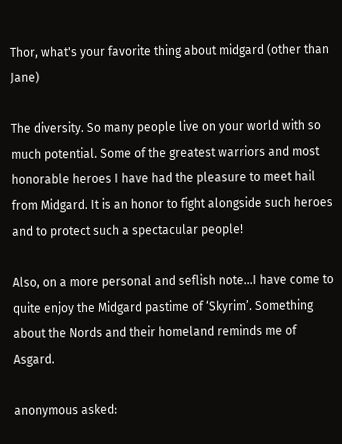Thor, what's your favorite thing about midgard (other than Jane)

The diversity. So many people live on your world with so much potential. Some of the greatest warriors and most honorable heroes I have had the pleasure to meet hail from Midgard. It is an honor to fight alongside such heroes and to protect such a spectacular people!

Also, on a more personal and seflish note…I have come to quite enjoy the Midgard pastime of ‘Skyrim’. Something about the Nords and their homeland reminds me of Asgard.

anonymous asked: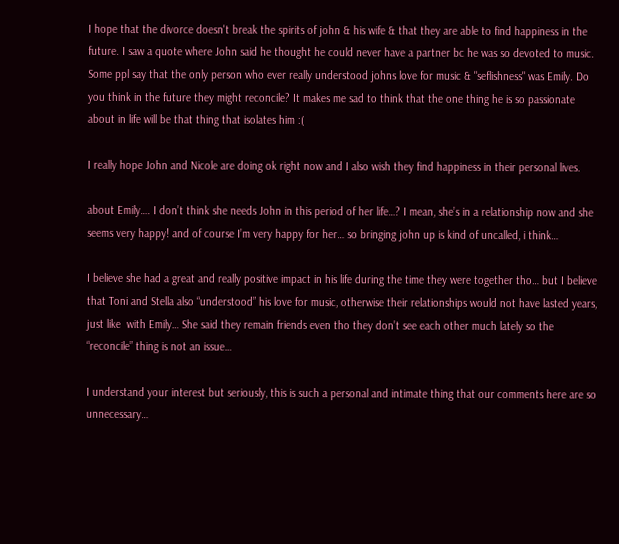I hope that the divorce doesn't break the spirits of john & his wife & that they are able to find happiness in the future. I saw a quote where John said he thought he could never have a partner bc he was so devoted to music. Some ppl say that the only person who ever really understood johns love for music & "seflishness" was Emily. Do you think in the future they might reconcile? It makes me sad to think that the one thing he is so passionate about in life will be that thing that isolates him :(

I really hope John and Nicole are doing ok right now and I also wish they find happiness in their personal lives.

about Emily…. I don’t think she needs John in this period of her life…? I mean, she’s in a relationship now and she seems very happy! and of course I’m very happy for her… so bringing john up is kind of uncalled, i think…

I believe she had a great and really positive impact in his life during the time they were together tho… but I believe that Toni and Stella also “understood” his love for music, otherwise their relationships would not have lasted years, just like  with Emily… She said they remain friends even tho they don’t see each other much lately so the “reconcile” thing is not an issue…

I understand your interest but seriously, this is such a personal and intimate thing that our comments here are so unnecessary…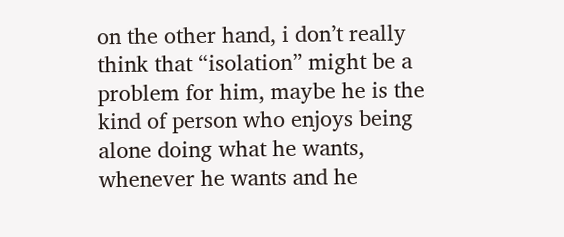on the other hand, i don’t really think that “isolation” might be a problem for him, maybe he is the kind of person who enjoys being alone doing what he wants, whenever he wants and he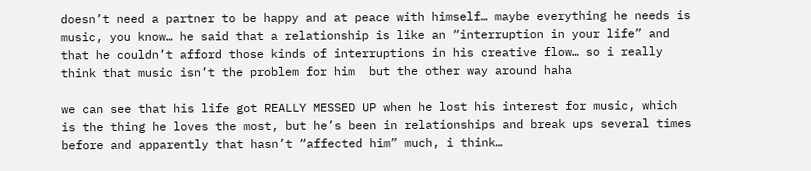doesn’t need a partner to be happy and at peace with himself… maybe everything he needs is music, you know… he said that a relationship is like an “interruption in your life” and that he couldn’t afford those kinds of interruptions in his creative flow… so i really think that music isn’t the problem for him  but the other way around haha

we can see that his life got REALLY MESSED UP when he lost his interest for music, which is the thing he loves the most, but he’s been in relationships and break ups several times before and apparently that hasn’t “affected him” much, i think…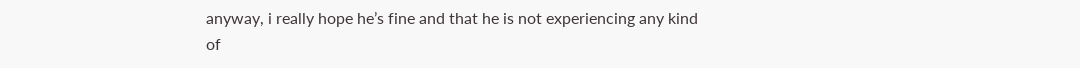anyway, i really hope he’s fine and that he is not experiencing any kind of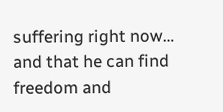suffering right now… and that he can find freedom and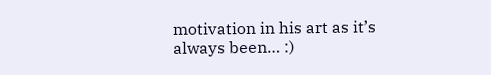motivation in his art as it’s always been… :)